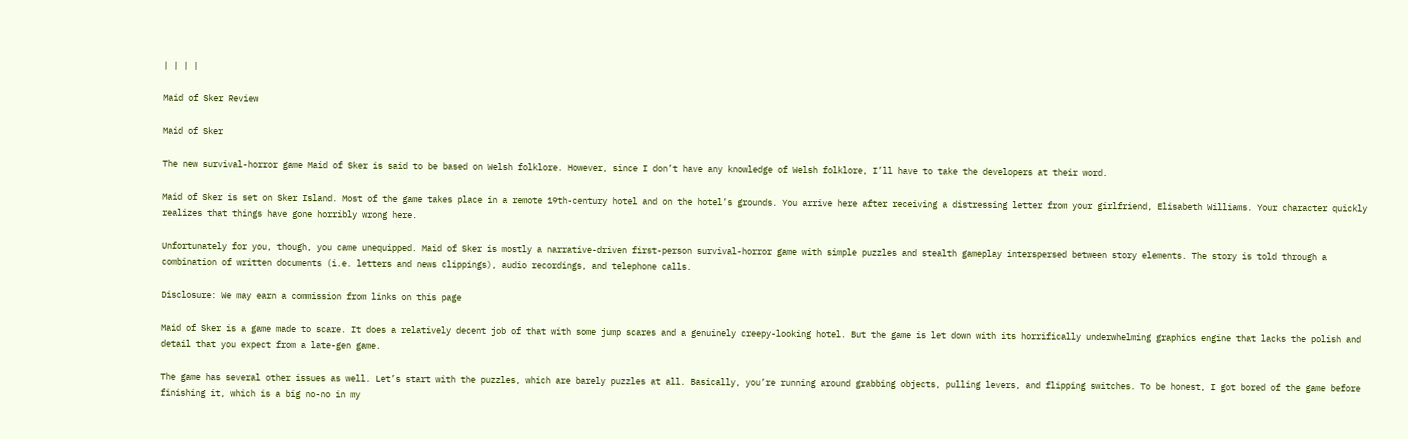| | | |

Maid of Sker Review

Maid of Sker

The new survival-horror game Maid of Sker is said to be based on Welsh folklore. However, since I don’t have any knowledge of Welsh folklore, I’ll have to take the developers at their word.

Maid of Sker is set on Sker Island. Most of the game takes place in a remote 19th-century hotel and on the hotel’s grounds. You arrive here after receiving a distressing letter from your girlfriend, Elisabeth Williams. Your character quickly realizes that things have gone horribly wrong here.

Unfortunately for you, though, you came unequipped. Maid of Sker is mostly a narrative-driven first-person survival-horror game with simple puzzles and stealth gameplay interspersed between story elements. The story is told through a combination of written documents (i.e. letters and news clippings), audio recordings, and telephone calls.

Disclosure: We may earn a commission from links on this page

Maid of Sker is a game made to scare. It does a relatively decent job of that with some jump scares and a genuinely creepy-looking hotel. But the game is let down with its horrifically underwhelming graphics engine that lacks the polish and detail that you expect from a late-gen game.

The game has several other issues as well. Let’s start with the puzzles, which are barely puzzles at all. Basically, you’re running around grabbing objects, pulling levers, and flipping switches. To be honest, I got bored of the game before finishing it, which is a big no-no in my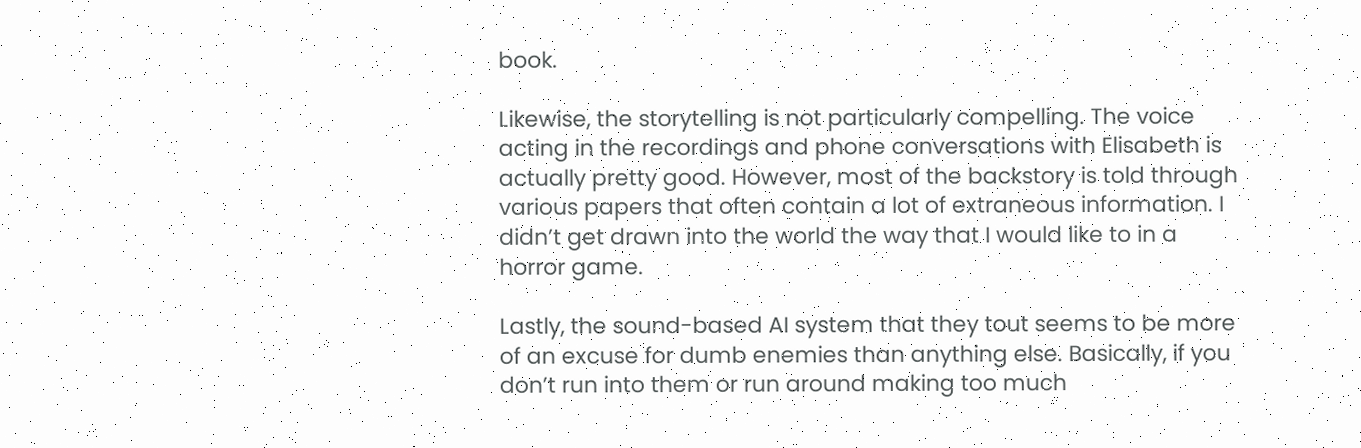book.

Likewise, the storytelling is not particularly compelling. The voice acting in the recordings and phone conversations with Elisabeth is actually pretty good. However, most of the backstory is told through various papers that often contain a lot of extraneous information. I didn’t get drawn into the world the way that I would like to in a horror game.

Lastly, the sound-based AI system that they tout seems to be more of an excuse for dumb enemies than anything else. Basically, if you don’t run into them or run around making too much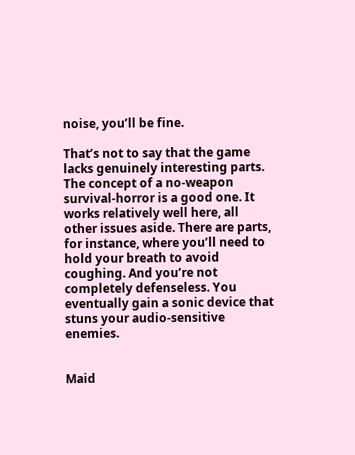noise, you’ll be fine.

That’s not to say that the game lacks genuinely interesting parts. The concept of a no-weapon survival-horror is a good one. It works relatively well here, all other issues aside. There are parts, for instance, where you’ll need to hold your breath to avoid coughing. And you’re not completely defenseless. You eventually gain a sonic device that stuns your audio-sensitive enemies.


Maid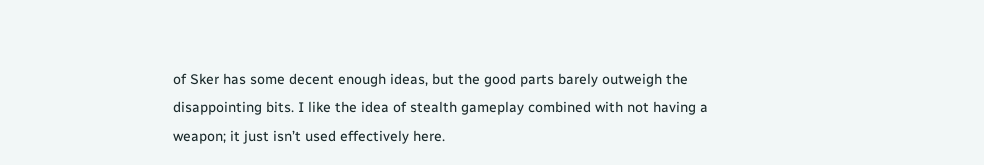of Sker has some decent enough ideas, but the good parts barely outweigh the disappointing bits. I like the idea of stealth gameplay combined with not having a weapon; it just isn’t used effectively here.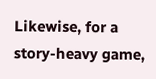Likewise, for a story-heavy game,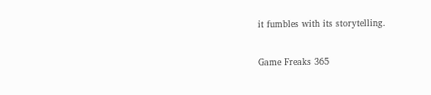it fumbles with its storytelling.

Game Freaks 365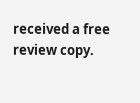received a free review copy.